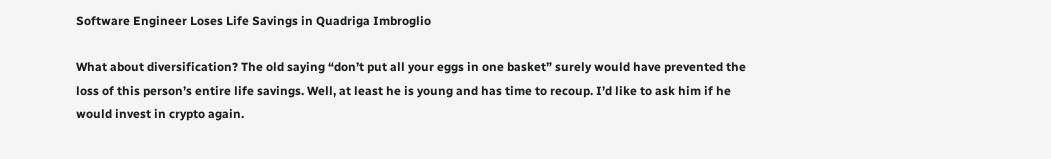Software Engineer Loses Life Savings in Quadriga Imbroglio

What about diversification? The old saying “don’t put all your eggs in one basket” surely would have prevented the loss of this person’s entire life savings. Well, at least he is young and has time to recoup. I’d like to ask him if he would invest in crypto again.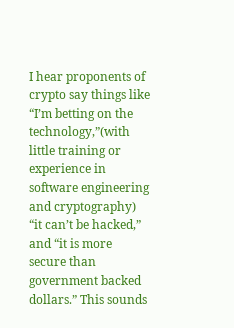I hear proponents of crypto say things like “I’m betting on the technology,”(with little training or experience in software engineering and cryptography) “it can’t be hacked,” and “it is more secure than government backed dollars.” This sounds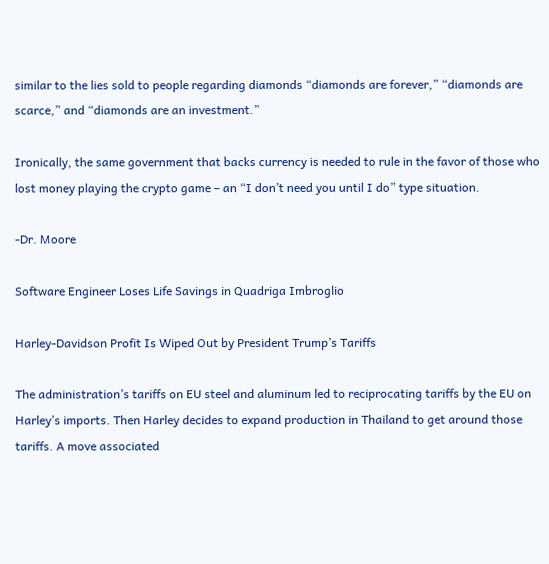similar to the lies sold to people regarding diamonds “diamonds are forever,” “diamonds are scarce,” and “diamonds are an investment.”

Ironically, the same government that backs currency is needed to rule in the favor of those who lost money playing the crypto game – an “I don’t need you until I do” type situation.

-Dr. Moore

Software Engineer Loses Life Savings in Quadriga Imbroglio

Harley-Davidson Profit Is Wiped Out by President Trump’s Tariffs

The administration’s tariffs on EU steel and aluminum led to reciprocating tariffs by the EU on Harley’s imports. Then Harley decides to expand production in Thailand to get around those tariffs. A move associated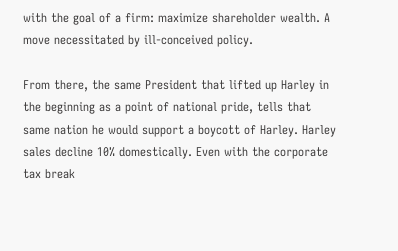with the goal of a firm: maximize shareholder wealth. A move necessitated by ill-conceived policy.

From there, the same President that lifted up Harley in the beginning as a point of national pride, tells that same nation he would support a boycott of Harley. Harley sales decline 10% domestically. Even with the corporate tax break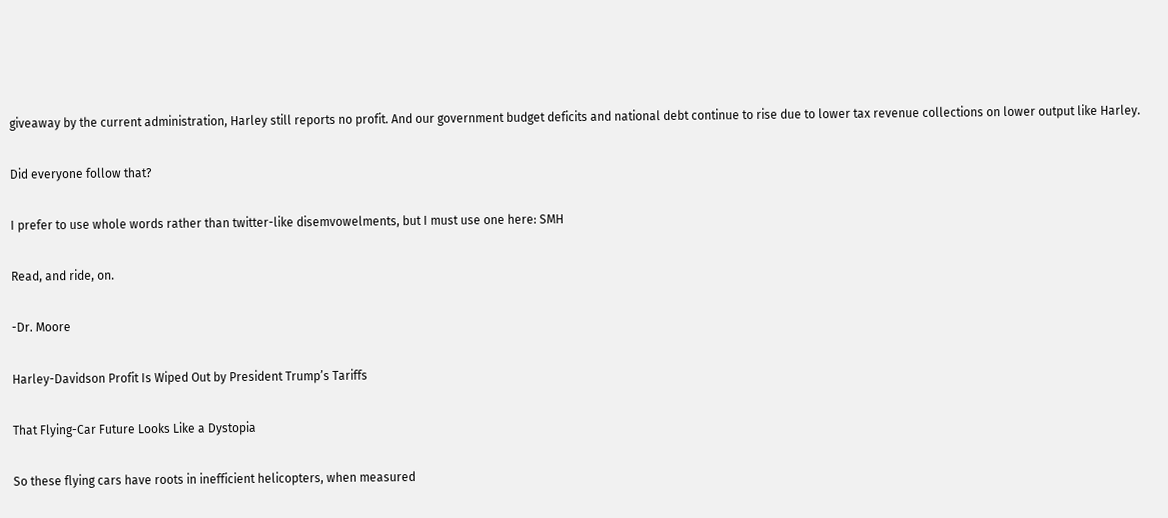giveaway by the current administration, Harley still reports no profit. And our government budget deficits and national debt continue to rise due to lower tax revenue collections on lower output like Harley.

Did everyone follow that?

I prefer to use whole words rather than twitter-like disemvowelments, but I must use one here: SMH

Read, and ride, on.

-Dr. Moore

Harley-Davidson Profit Is Wiped Out by President Trump’s Tariffs

That Flying-Car Future Looks Like a Dystopia

So these flying cars have roots in inefficient helicopters, when measured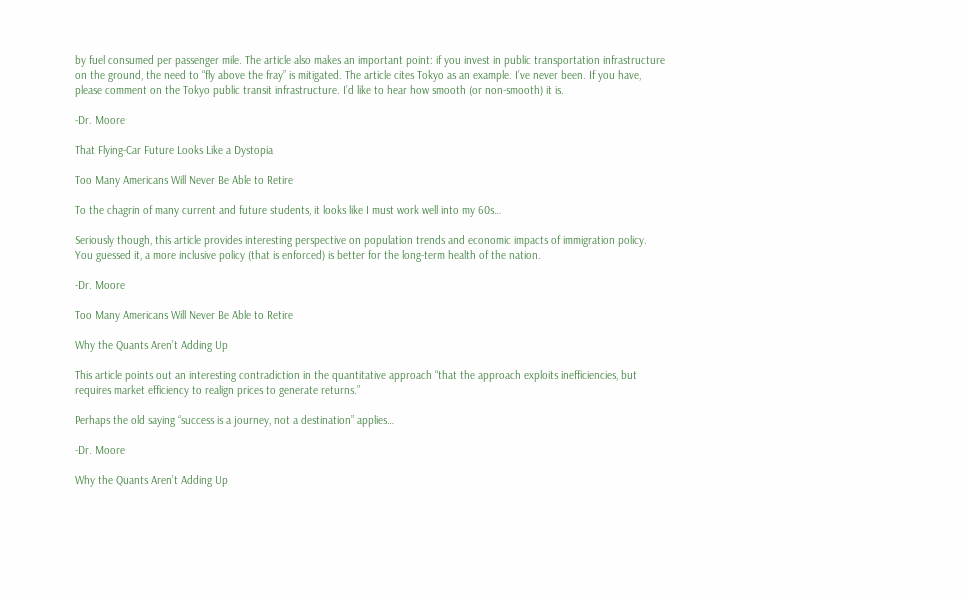by fuel consumed per passenger mile. The article also makes an important point: if you invest in public transportation infrastructure on the ground, the need to “fly above the fray” is mitigated. The article cites Tokyo as an example. I’ve never been. If you have, please comment on the Tokyo public transit infrastructure. I’d like to hear how smooth (or non-smooth) it is.

-Dr. Moore

That Flying-Car Future Looks Like a Dystopia

Too Many Americans Will Never Be Able to Retire

To the chagrin of many current and future students, it looks like I must work well into my 60s…

Seriously though, this article provides interesting perspective on population trends and economic impacts of immigration policy. You guessed it, a more inclusive policy (that is enforced) is better for the long-term health of the nation.

-Dr. Moore

Too Many Americans Will Never Be Able to Retire

Why the Quants Aren’t Adding Up

This article points out an interesting contradiction in the quantitative approach “that the approach exploits inefficiencies, but requires market efficiency to realign prices to generate returns.”

Perhaps the old saying “success is a journey, not a destination” applies…

-Dr. Moore

Why the Quants Aren’t Adding Up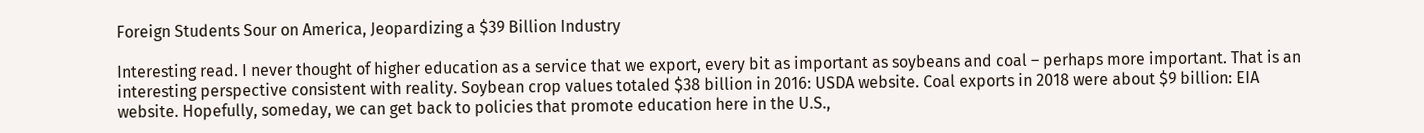Foreign Students Sour on America, Jeopardizing a $39 Billion Industry

Interesting read. I never thought of higher education as a service that we export, every bit as important as soybeans and coal – perhaps more important. That is an interesting perspective consistent with reality. Soybean crop values totaled $38 billion in 2016: USDA website. Coal exports in 2018 were about $9 billion: EIA website. Hopefully, someday, we can get back to policies that promote education here in the U.S.,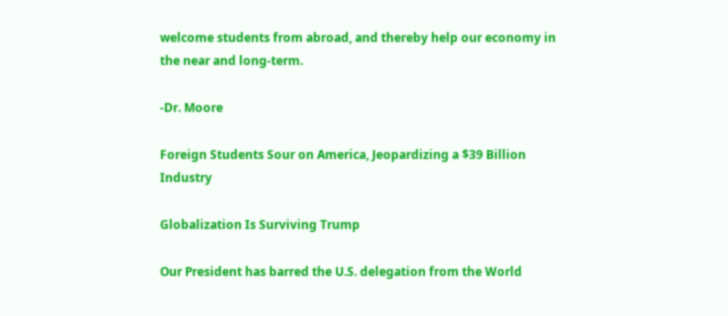welcome students from abroad, and thereby help our economy in the near and long-term.

-Dr. Moore

Foreign Students Sour on America, Jeopardizing a $39 Billion Industry

Globalization Is Surviving Trump

Our President has barred the U.S. delegation from the World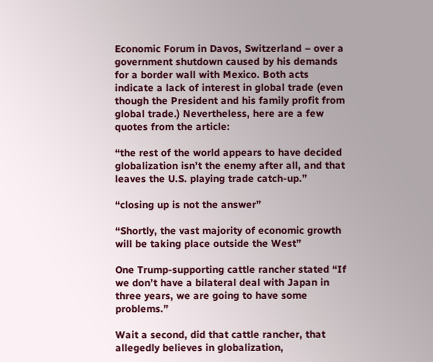Economic Forum in Davos, Switzerland – over a government shutdown caused by his demands for a border wall with Mexico. Both acts indicate a lack of interest in global trade (even though the President and his family profit from global trade.) Nevertheless, here are a few quotes from the article:

“the rest of the world appears to have decided globalization isn’t the enemy after all, and that leaves the U.S. playing trade catch-up.”

“closing up is not the answer”

“Shortly, the vast majority of economic growth will be taking place outside the West”

One Trump-supporting cattle rancher stated “If we don’t have a bilateral deal with Japan in three years, we are going to have some problems.”

Wait a second, did that cattle rancher, that allegedly believes in globalization,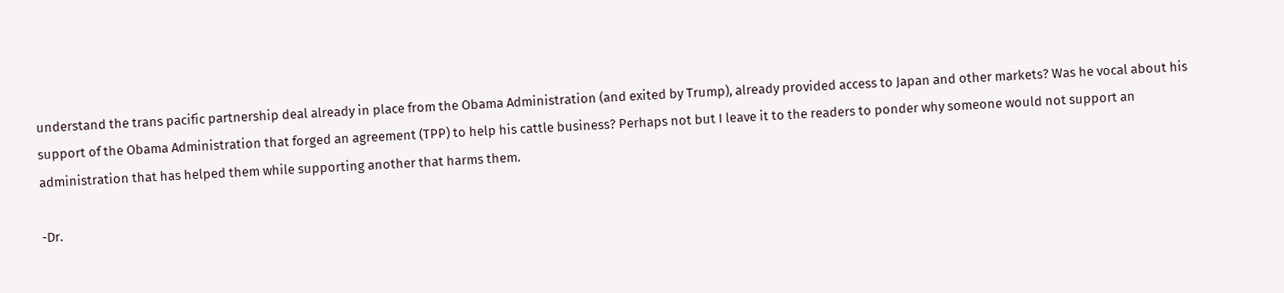understand the trans pacific partnership deal already in place from the Obama Administration (and exited by Trump), already provided access to Japan and other markets? Was he vocal about his support of the Obama Administration that forged an agreement (TPP) to help his cattle business? Perhaps not but I leave it to the readers to ponder why someone would not support an administration that has helped them while supporting another that harms them.

-Dr.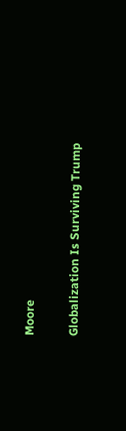Moore

Globalization Is Surviving Trump